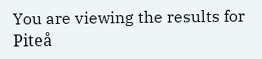You are viewing the results for Piteå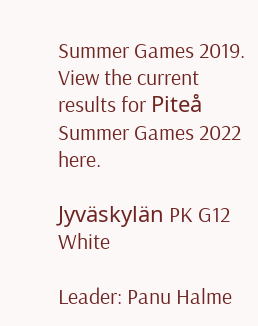Summer Games 2019. View the current results for Piteå Summer Games 2022 here.

Jyväskylän PK G12 White

Leader: Panu Halme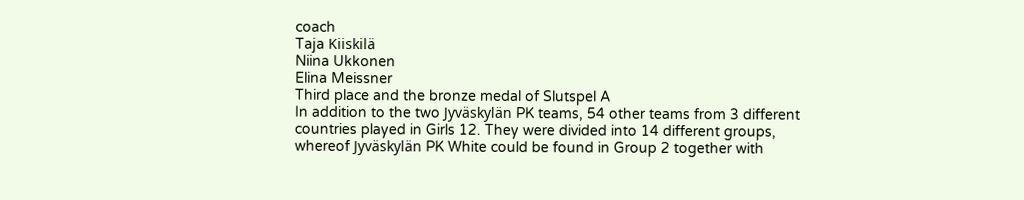coach
Taja Kiiskilä
Niina Ukkonen
Elina Meissner
Third place and the bronze medal of Slutspel A
In addition to the two Jyväskylän PK teams, 54 other teams from 3 different countries played in Girls 12. They were divided into 14 different groups, whereof Jyväskylän PK White could be found in Group 2 together with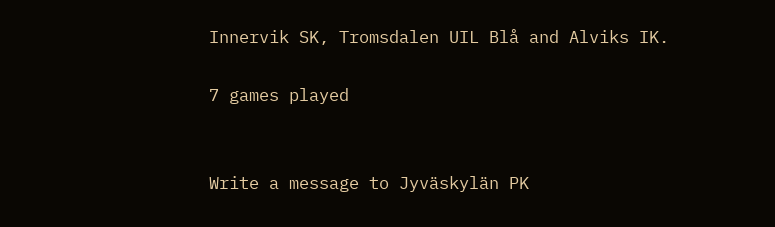Innervik SK, Tromsdalen UIL Blå and Alviks IK.

7 games played


Write a message to Jyväskylän PK